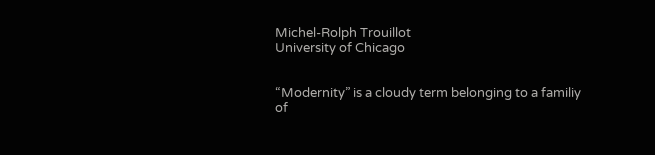Michel-Rolph Trouillot
University of Chicago


“Modernity” is a cloudy term belonging to a familiy of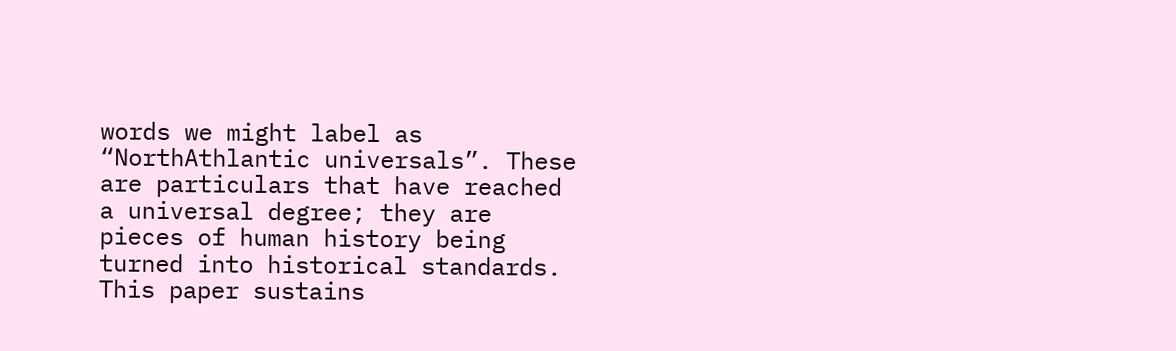words we might label as “NorthAthlantic universals”. These are particulars that have reached a universal degree; they are pieces of human history being turned into historical standards. This paper sustains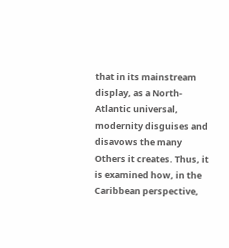that in its mainstream display, as a North-Atlantic universal, modernity disguises and disavows the many Others it creates. Thus, it is examined how, in the Caribbean perspective,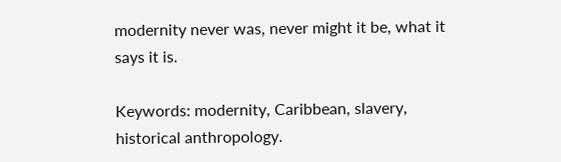modernity never was, never might it be, what it says it is.

Keywords: modernity, Caribbean, slavery, historical anthropology.